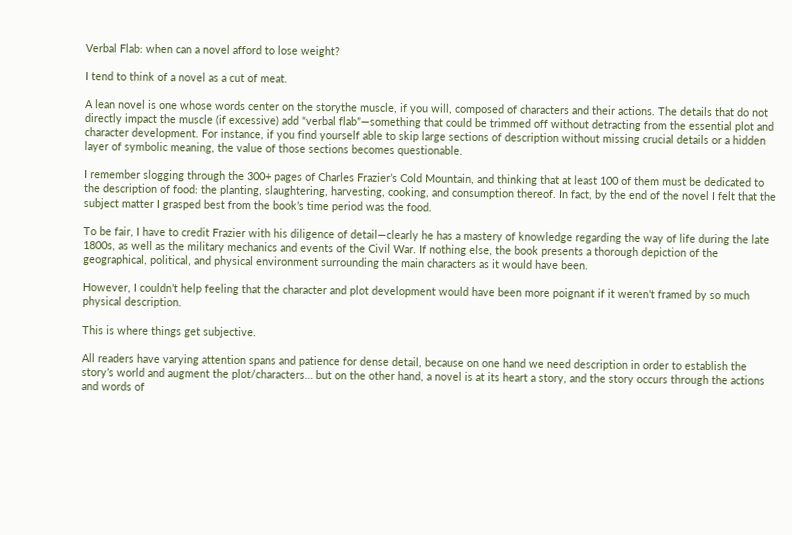Verbal Flab: when can a novel afford to lose weight?

I tend to think of a novel as a cut of meat.

A lean novel is one whose words center on the storythe muscle, if you will, composed of characters and their actions. The details that do not directly impact the muscle (if excessive) add “verbal flab”—something that could be trimmed off without detracting from the essential plot and character development. For instance, if you find yourself able to skip large sections of description without missing crucial details or a hidden layer of symbolic meaning, the value of those sections becomes questionable.

I remember slogging through the 300+ pages of Charles Frazier’s Cold Mountain, and thinking that at least 100 of them must be dedicated to the description of food: the planting, slaughtering, harvesting, cooking, and consumption thereof. In fact, by the end of the novel I felt that the subject matter I grasped best from the book’s time period was the food.

To be fair, I have to credit Frazier with his diligence of detail—clearly he has a mastery of knowledge regarding the way of life during the late 1800s, as well as the military mechanics and events of the Civil War. If nothing else, the book presents a thorough depiction of the geographical, political, and physical environment surrounding the main characters as it would have been.

However, I couldn’t help feeling that the character and plot development would have been more poignant if it weren’t framed by so much physical description.

This is where things get subjective.

All readers have varying attention spans and patience for dense detail, because on one hand we need description in order to establish the story’s world and augment the plot/characters… but on the other hand, a novel is at its heart a story, and the story occurs through the actions and words of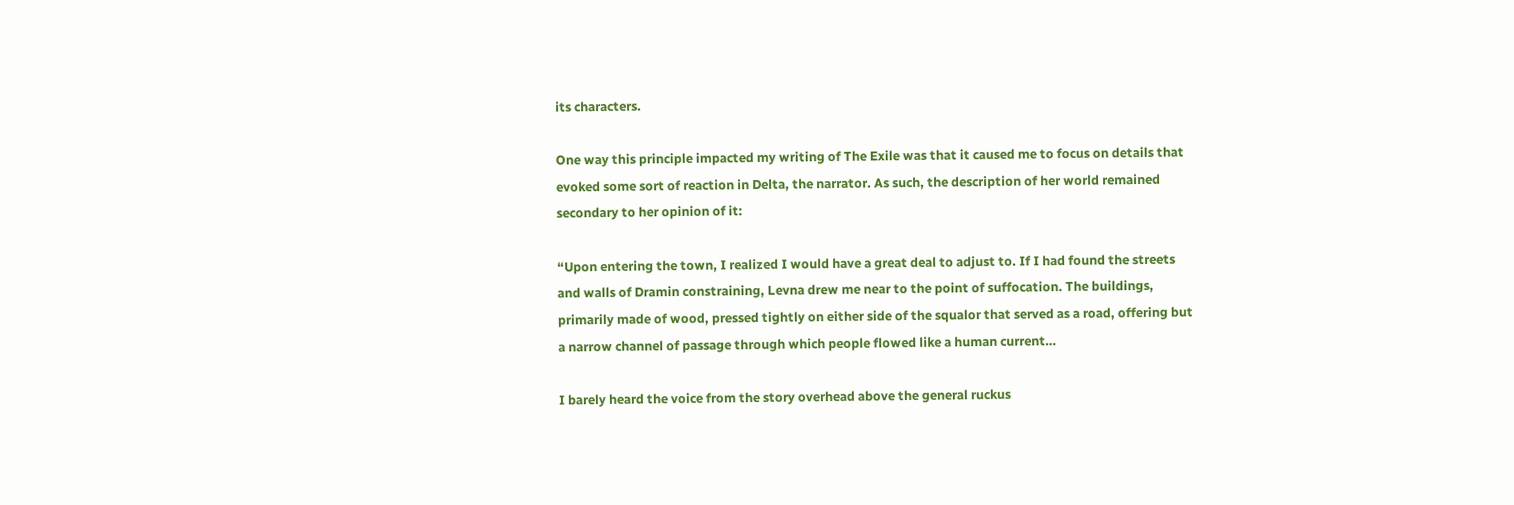its characters.

One way this principle impacted my writing of The Exile was that it caused me to focus on details that evoked some sort of reaction in Delta, the narrator. As such, the description of her world remained secondary to her opinion of it:

“Upon entering the town, I realized I would have a great deal to adjust to. If I had found the streets and walls of Dramin constraining, Levna drew me near to the point of suffocation. The buildings, primarily made of wood, pressed tightly on either side of the squalor that served as a road, offering but a narrow channel of passage through which people flowed like a human current…

I barely heard the voice from the story overhead above the general ruckus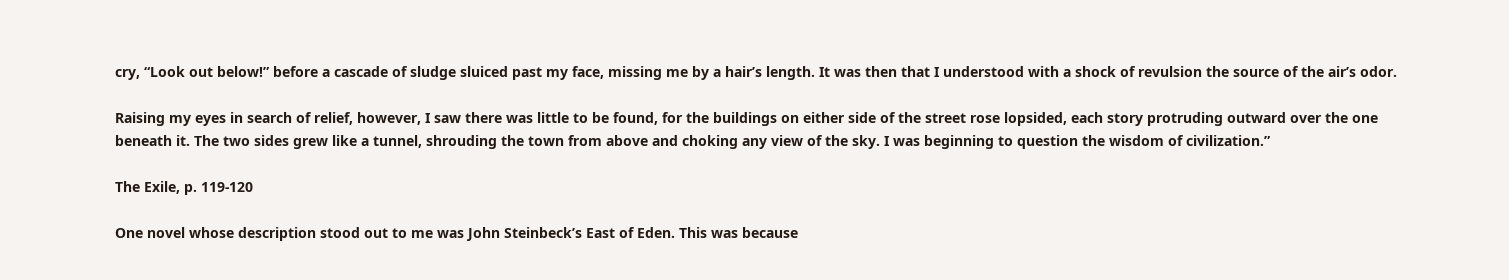cry, “Look out below!” before a cascade of sludge sluiced past my face, missing me by a hair’s length. It was then that I understood with a shock of revulsion the source of the air’s odor.

Raising my eyes in search of relief, however, I saw there was little to be found, for the buildings on either side of the street rose lopsided, each story protruding outward over the one beneath it. The two sides grew like a tunnel, shrouding the town from above and choking any view of the sky. I was beginning to question the wisdom of civilization.”

The Exile, p. 119-120

One novel whose description stood out to me was John Steinbeck’s East of Eden. This was because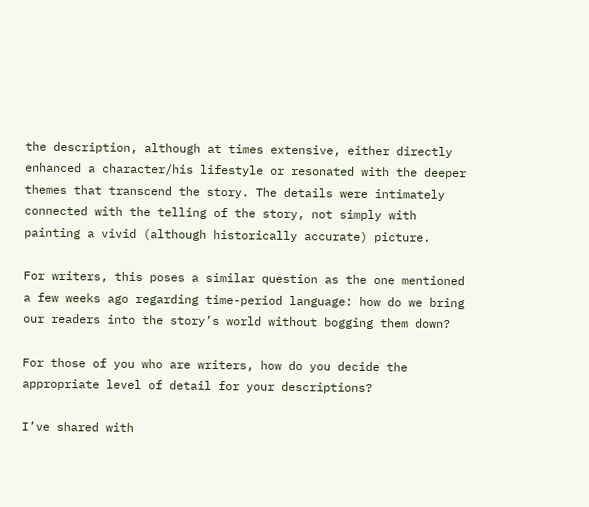the description, although at times extensive, either directly enhanced a character/his lifestyle or resonated with the deeper themes that transcend the story. The details were intimately connected with the telling of the story, not simply with painting a vivid (although historically accurate) picture.

For writers, this poses a similar question as the one mentioned a few weeks ago regarding time-period language: how do we bring our readers into the story’s world without bogging them down?

For those of you who are writers, how do you decide the appropriate level of detail for your descriptions?

I’ve shared with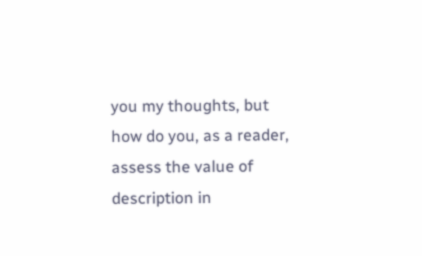you my thoughts, but how do you, as a reader, assess the value of description in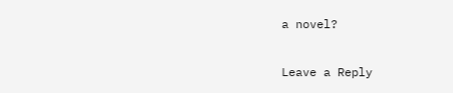a novel?

Leave a Reply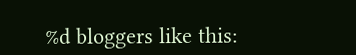%d bloggers like this: